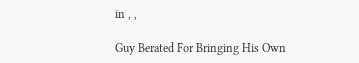in , ,

Guy Berated For Bringing His Own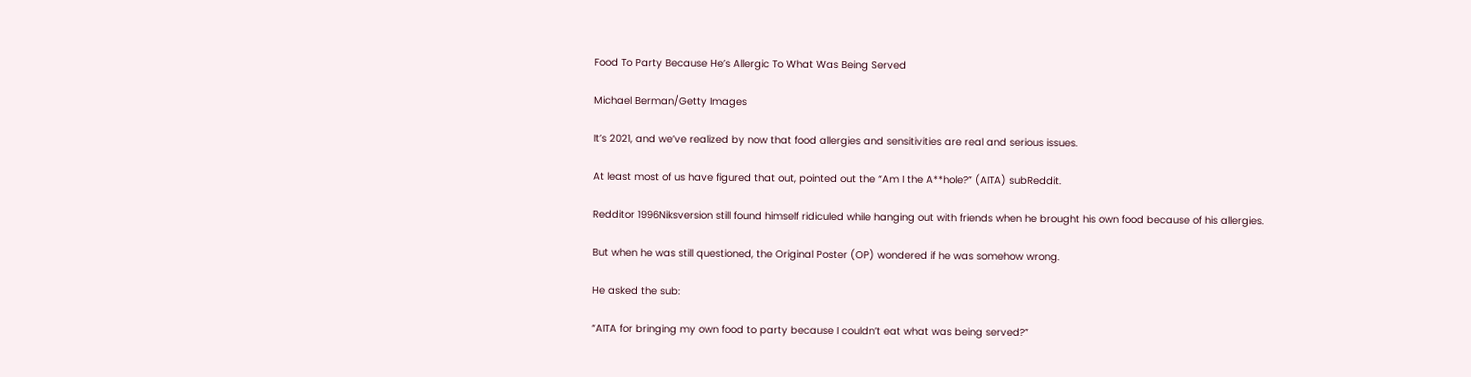Food To Party Because He’s Allergic To What Was Being Served

Michael Berman/Getty Images

It’s 2021, and we’ve realized by now that food allergies and sensitivities are real and serious issues.

At least most of us have figured that out, pointed out the “Am I the A**hole?” (AITA) subReddit.

Redditor 1996Niksversion still found himself ridiculed while hanging out with friends when he brought his own food because of his allergies.

But when he was still questioned, the Original Poster (OP) wondered if he was somehow wrong.

He asked the sub:

“AITA for bringing my own food to party because I couldn’t eat what was being served?”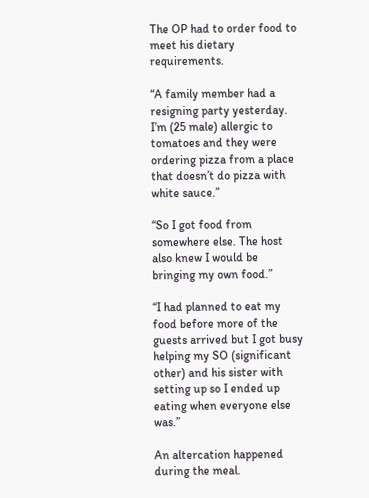The OP had to order food to meet his dietary requirements.

“A family member had a resigning party yesterday. I’m (25 male) allergic to tomatoes and they were ordering pizza from a place that doesn’t do pizza with white sauce.”

“So I got food from somewhere else. The host also knew I would be bringing my own food.”

“I had planned to eat my food before more of the guests arrived but I got busy helping my SO (significant other) and his sister with setting up so I ended up eating when everyone else was.”

An altercation happened during the meal.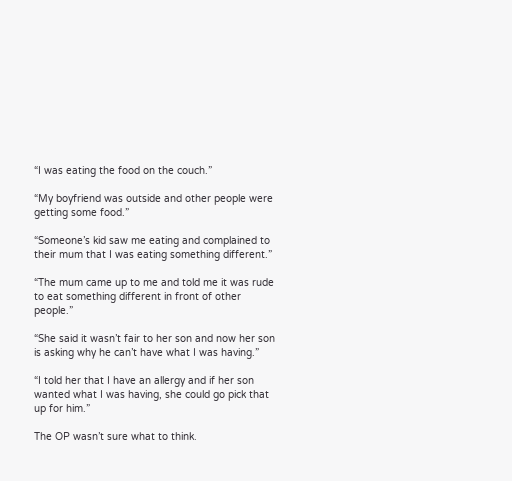“I was eating the food on the couch.”

“My boyfriend was outside and other people were getting some food.”

“Someone’s kid saw me eating and complained to their mum that I was eating something different.”

“The mum came up to me and told me it was rude to eat something different in front of other people.”

“She said it wasn’t fair to her son and now her son is asking why he can’t have what I was having.”

“I told her that I have an allergy and if her son wanted what I was having, she could go pick that up for him.”

The OP wasn’t sure what to think.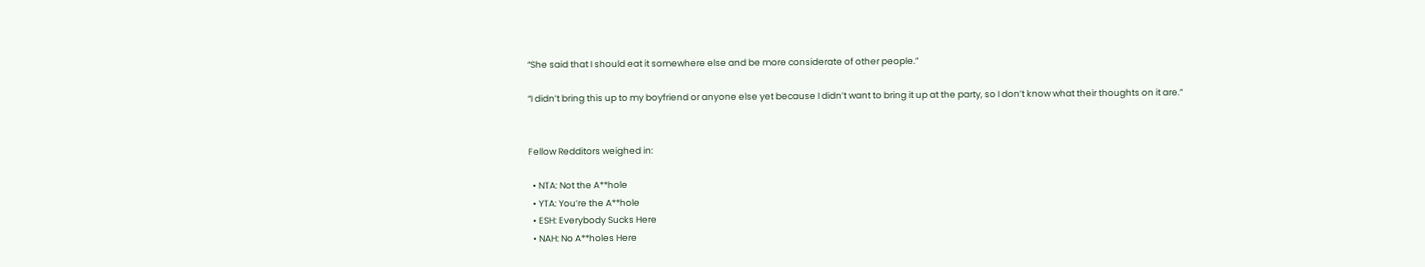“She said that I should eat it somewhere else and be more considerate of other people.”

“I didn’t bring this up to my boyfriend or anyone else yet because I didn’t want to bring it up at the party, so I don’t know what their thoughts on it are.”


Fellow Redditors weighed in:

  • NTA: Not the A**hole
  • YTA: You’re the A**hole
  • ESH: Everybody Sucks Here
  • NAH: No A**holes Here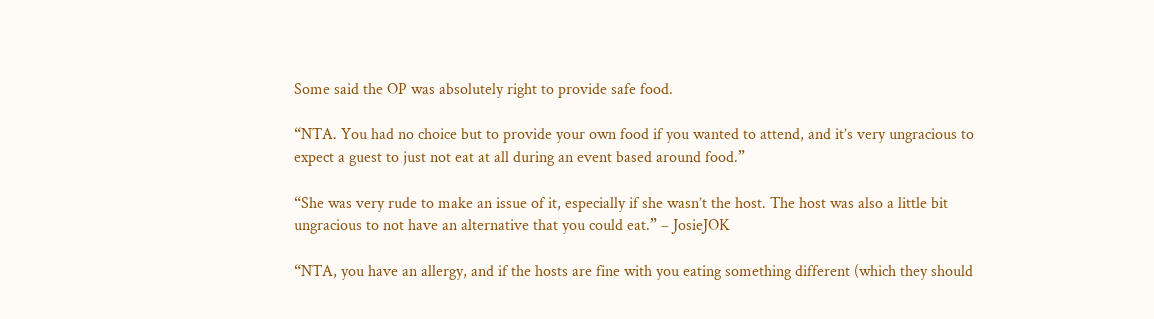Some said the OP was absolutely right to provide safe food.

“NTA. You had no choice but to provide your own food if you wanted to attend, and it’s very ungracious to expect a guest to just not eat at all during an event based around food.”

“She was very rude to make an issue of it, especially if she wasn’t the host. The host was also a little bit ungracious to not have an alternative that you could eat.” – JosieJOK

“NTA, you have an allergy, and if the hosts are fine with you eating something different (which they should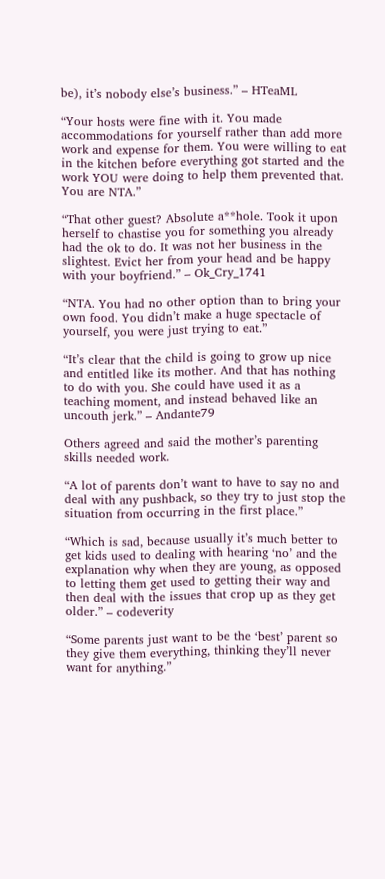be), it’s nobody else’s business.” – HTeaML

“Your hosts were fine with it. You made accommodations for yourself rather than add more work and expense for them. You were willing to eat in the kitchen before everything got started and the work YOU were doing to help them prevented that. You are NTA.”

“That other guest? Absolute a**hole. Took it upon herself to chastise you for something you already had the ok to do. It was not her business in the slightest. Evict her from your head and be happy with your boyfriend.” – Ok_Cry_1741

“NTA. You had no other option than to bring your own food. You didn’t make a huge spectacle of yourself, you were just trying to eat.”

“It’s clear that the child is going to grow up nice and entitled like its mother. And that has nothing to do with you. She could have used it as a teaching moment, and instead behaved like an uncouth jerk.” – Andante79

Others agreed and said the mother’s parenting skills needed work.

“A lot of parents don’t want to have to say no and deal with any pushback, so they try to just stop the situation from occurring in the first place.”

“Which is sad, because usually it’s much better to get kids used to dealing with hearing ‘no’ and the explanation why when they are young, as opposed to letting them get used to getting their way and then deal with the issues that crop up as they get older.” – codeverity

“Some parents just want to be the ‘best’ parent so they give them everything, thinking they’ll never want for anything.”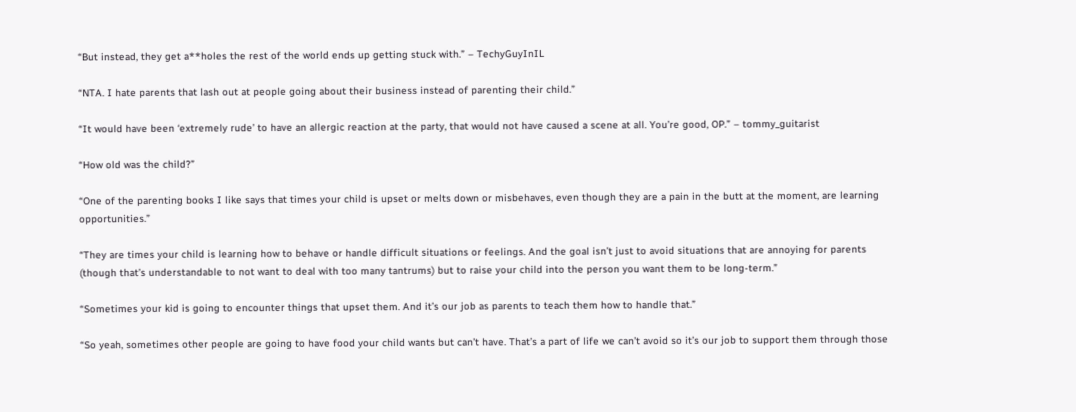“But instead, they get a**holes the rest of the world ends up getting stuck with.” – TechyGuyInIL

“NTA. I hate parents that lash out at people going about their business instead of parenting their child.”

“It would have been ‘extremely rude’ to have an allergic reaction at the party, that would not have caused a scene at all. You’re good, OP.” – tommy_guitarist

“How old was the child?”

“One of the parenting books I like says that times your child is upset or melts down or misbehaves, even though they are a pain in the butt at the moment, are learning opportunities.”

“They are times your child is learning how to behave or handle difficult situations or feelings. And the goal isn’t just to avoid situations that are annoying for parents (though that’s understandable to not want to deal with too many tantrums) but to raise your child into the person you want them to be long-term.”

“Sometimes your kid is going to encounter things that upset them. And it’s our job as parents to teach them how to handle that.”

“So yeah, sometimes other people are going to have food your child wants but can’t have. That’s a part of life we can’t avoid so it’s our job to support them through those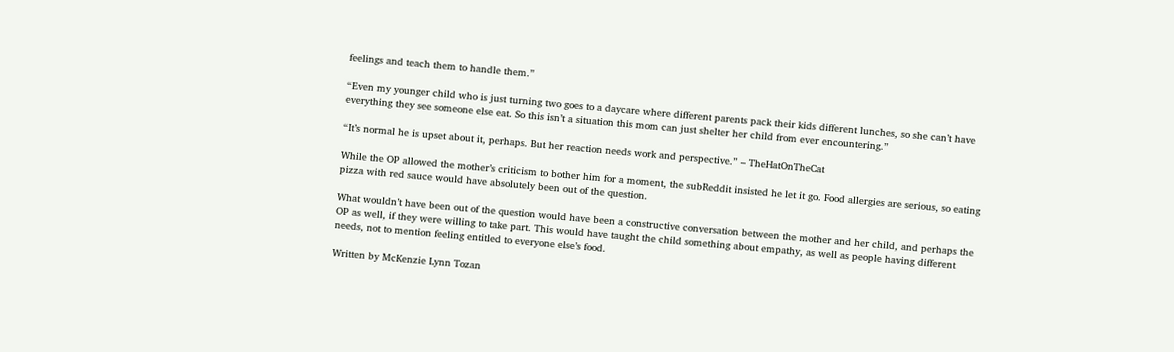feelings and teach them to handle them.”

“Even my younger child who is just turning two goes to a daycare where different parents pack their kids different lunches, so she can’t have everything they see someone else eat. So this isn’t a situation this mom can just shelter her child from ever encountering.”

“It’s normal he is upset about it, perhaps. But her reaction needs work and perspective.” – TheHatOnTheCat

While the OP allowed the mother’s criticism to bother him for a moment, the subReddit insisted he let it go. Food allergies are serious, so eating pizza with red sauce would have absolutely been out of the question.

What wouldn’t have been out of the question would have been a constructive conversation between the mother and her child, and perhaps the OP as well, if they were willing to take part. This would have taught the child something about empathy, as well as people having different needs, not to mention feeling entitled to everyone else’s food.

Written by McKenzie Lynn Tozan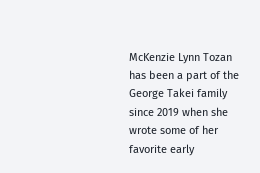McKenzie Lynn Tozan has been a part of the George Takei family since 2019 when she wrote some of her favorite early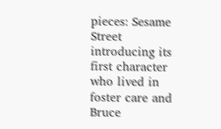pieces: Sesame Street introducing its first character who lived in foster care and Bruce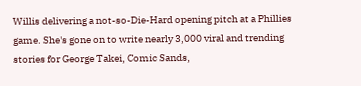Willis delivering a not-so-Die-Hard opening pitch at a Phillies game. She's gone on to write nearly 3,000 viral and trending stories for George Takei, Comic Sands,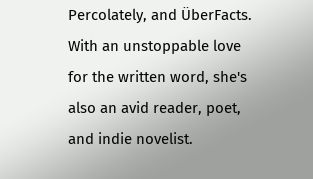Percolately, and ÜberFacts. With an unstoppable love for the written word, she's also an avid reader, poet, and indie novelist.